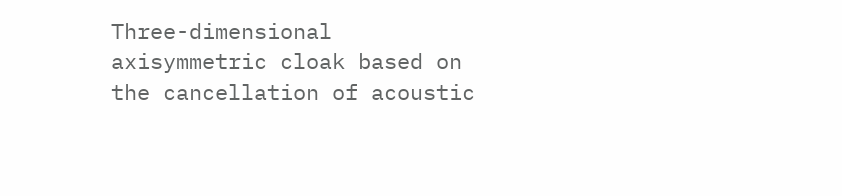Three-dimensional axisymmetric cloak based on the cancellation of acoustic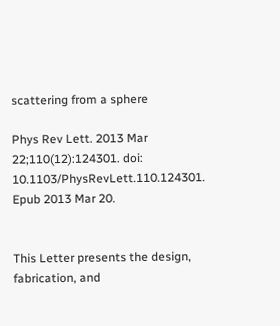scattering from a sphere

Phys Rev Lett. 2013 Mar 22;110(12):124301. doi: 10.1103/PhysRevLett.110.124301. Epub 2013 Mar 20.


This Letter presents the design, fabrication, and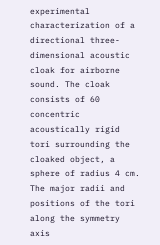experimental characterization of a directional three-dimensional acoustic cloak for airborne sound. The cloak consists of 60 concentric acoustically rigid tori surrounding the cloaked object, a sphere of radius 4 cm. The major radii and positions of the tori along the symmetry axis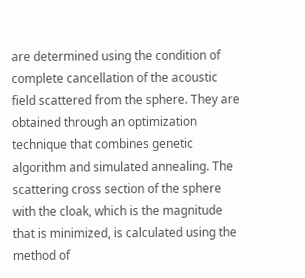are determined using the condition of complete cancellation of the acoustic field scattered from the sphere. They are obtained through an optimization technique that combines genetic algorithm and simulated annealing. The scattering cross section of the sphere with the cloak, which is the magnitude that is minimized, is calculated using the method of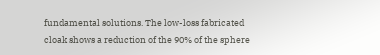fundamental solutions. The low-loss fabricated cloak shows a reduction of the 90% of the sphere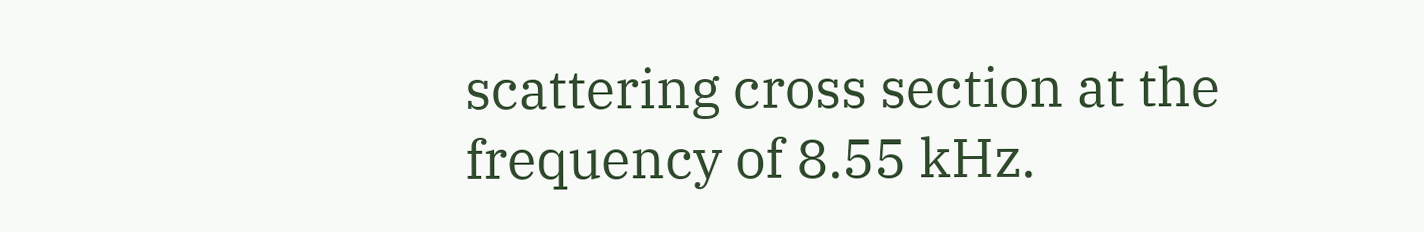scattering cross section at the frequency of 8.55 kHz.